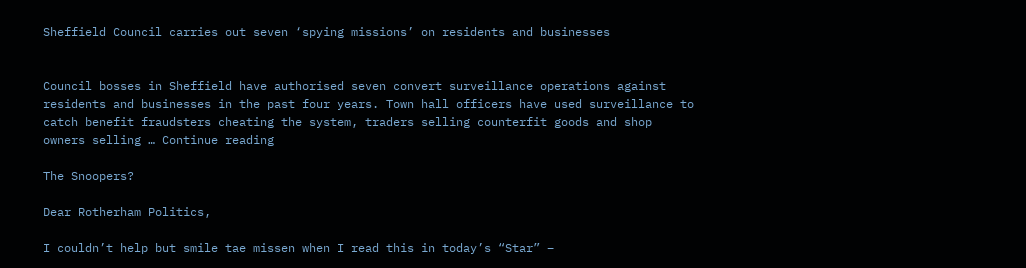Sheffield Council carries out seven ‘spying missions’ on residents and businesses


Council bosses in Sheffield have authorised seven convert surveillance operations against residents and businesses in the past four years. Town hall officers have used surveillance to catch benefit fraudsters cheating the system, traders selling counterfit goods and shop owners selling … Continue reading

The Snoopers?

Dear Rotherham Politics,

I couldn’t help but smile tae missen when I read this in today’s “Star” –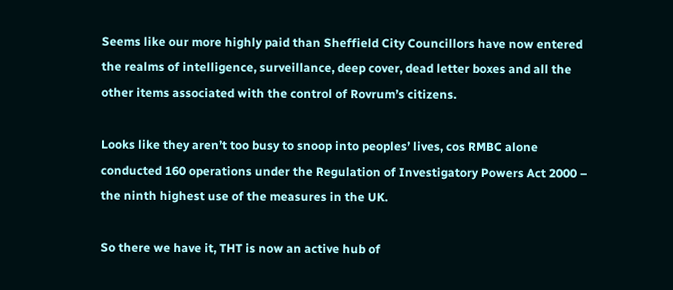Seems like our more highly paid than Sheffield City Councillors have now entered the realms of intelligence, surveillance, deep cover, dead letter boxes and all the other items associated with the control of Rovrum’s citizens.

Looks like they aren’t too busy to snoop into peoples’ lives, cos RMBC alone conducted 160 operations under the Regulation of Investigatory Powers Act 2000 – the ninth highest use of the measures in the UK.

So there we have it, THT is now an active hub of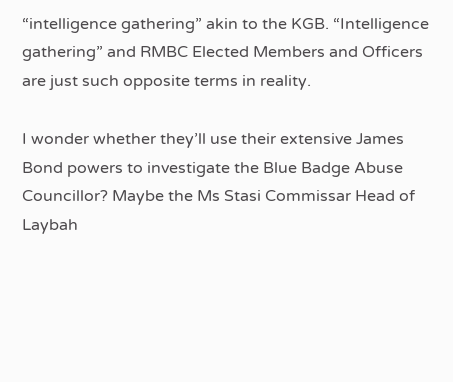“intelligence gathering” akin to the KGB. “Intelligence gathering” and RMBC Elected Members and Officers are just such opposite terms in reality.

I wonder whether they’ll use their extensive James Bond powers to investigate the Blue Badge Abuse Councillor? Maybe the Ms Stasi Commissar Head of Laybah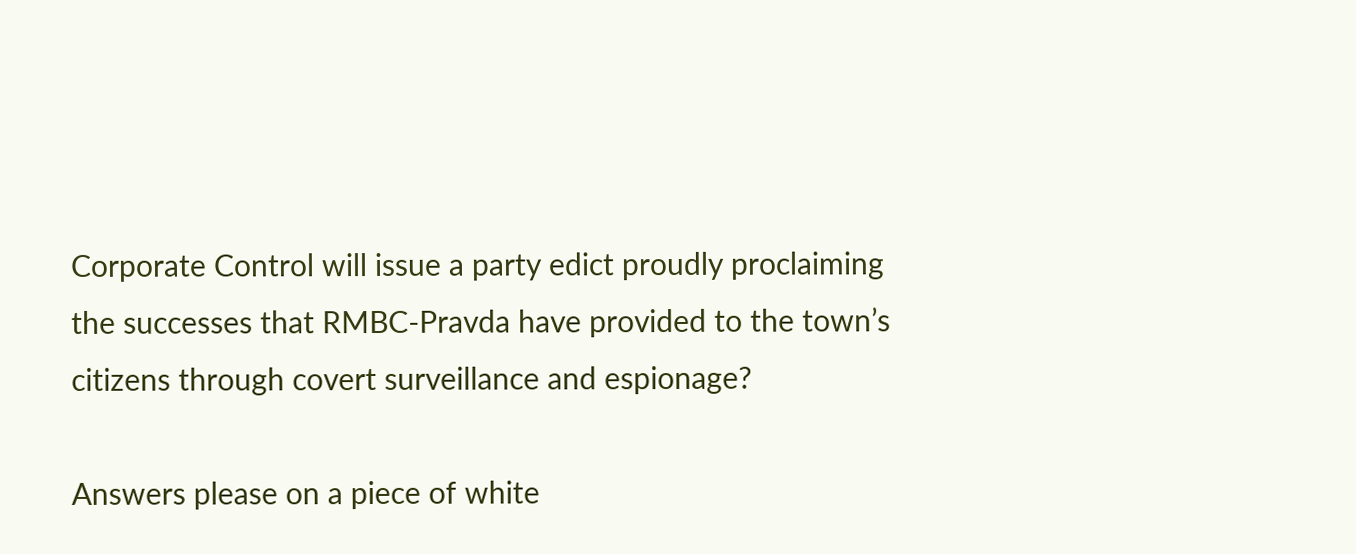Corporate Control will issue a party edict proudly proclaiming the successes that RMBC-Pravda have provided to the town’s citizens through covert surveillance and espionage?

Answers please on a piece of white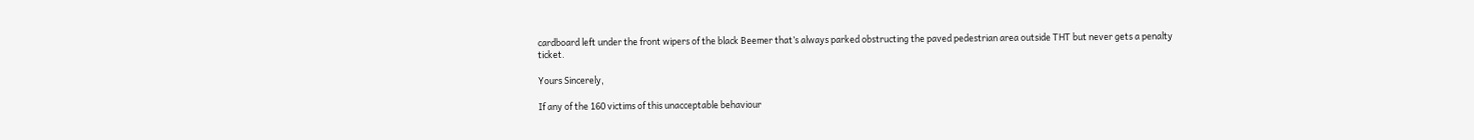cardboard left under the front wipers of the black Beemer that’s always parked obstructing the paved pedestrian area outside THT but never gets a penalty ticket.

Yours Sincerely,

If any of the 160 victims of this unacceptable behaviour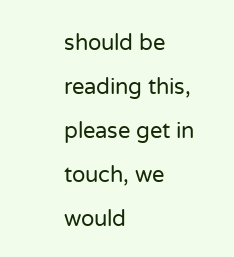should be reading this, please get in touch, we would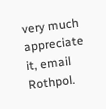very much appreciate it, email Rothpol.